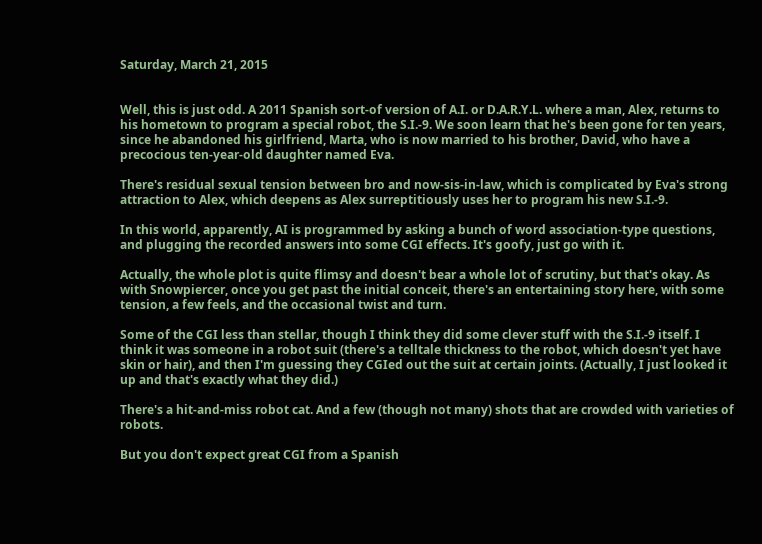Saturday, March 21, 2015


Well, this is just odd. A 2011 Spanish sort-of version of A.I. or D.A.R.Y.L. where a man, Alex, returns to his hometown to program a special robot, the S.I.-9. We soon learn that he's been gone for ten years, since he abandoned his girlfriend, Marta, who is now married to his brother, David, who have a precocious ten-year-old daughter named Eva.

There's residual sexual tension between bro and now-sis-in-law, which is complicated by Eva's strong attraction to Alex, which deepens as Alex surreptitiously uses her to program his new S.I.-9.

In this world, apparently, AI is programmed by asking a bunch of word association-type questions, and plugging the recorded answers into some CGI effects. It's goofy, just go with it.

Actually, the whole plot is quite flimsy and doesn't bear a whole lot of scrutiny, but that's okay. As with Snowpiercer, once you get past the initial conceit, there's an entertaining story here, with some tension, a few feels, and the occasional twist and turn.

Some of the CGI less than stellar, though I think they did some clever stuff with the S.I.-9 itself. I think it was someone in a robot suit (there's a telltale thickness to the robot, which doesn't yet have skin or hair), and then I'm guessing they CGIed out the suit at certain joints. (Actually, I just looked it up and that's exactly what they did.)

There's a hit-and-miss robot cat. And a few (though not many) shots that are crowded with varieties of robots.

But you don't expect great CGI from a Spanish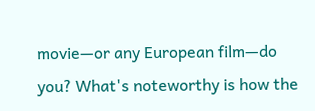movie—or any European film—do you? What's noteworthy is how the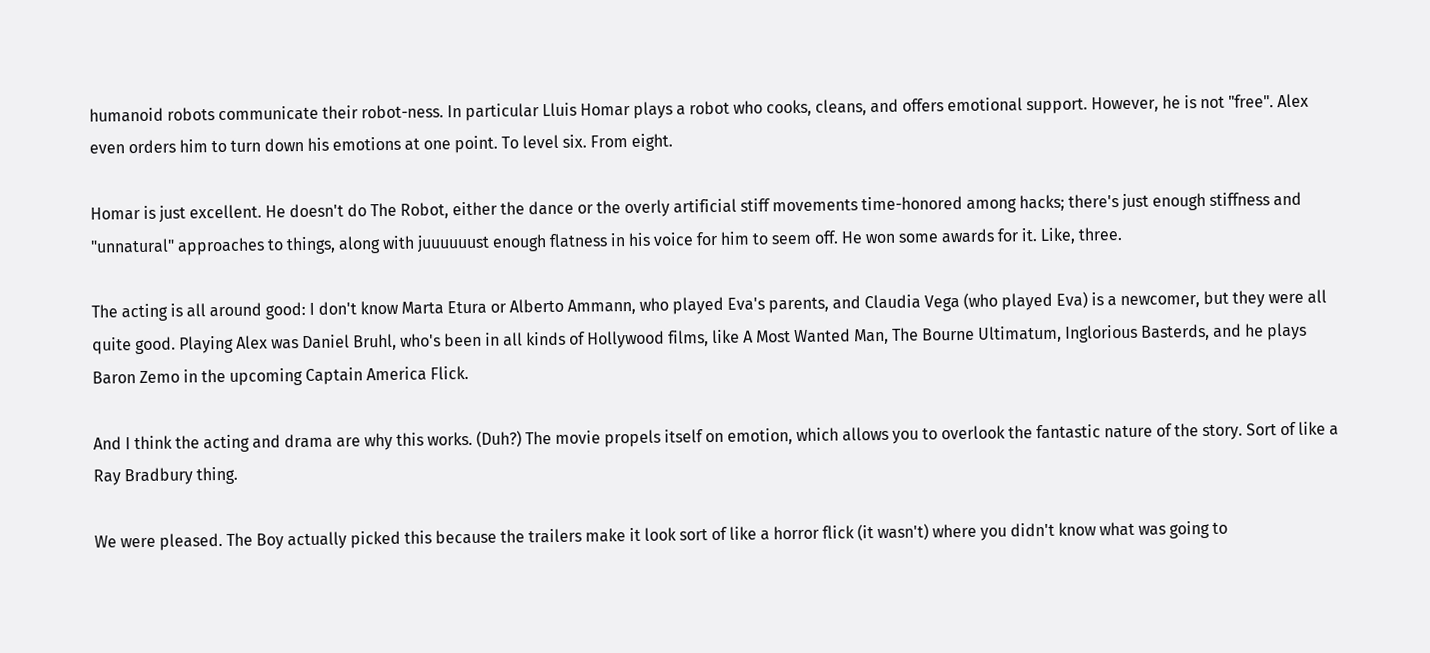humanoid robots communicate their robot-ness. In particular Lluis Homar plays a robot who cooks, cleans, and offers emotional support. However, he is not "free". Alex even orders him to turn down his emotions at one point. To level six. From eight.

Homar is just excellent. He doesn't do The Robot, either the dance or the overly artificial stiff movements time-honored among hacks; there's just enough stiffness and "unnatural" approaches to things, along with juuuuuust enough flatness in his voice for him to seem off. He won some awards for it. Like, three.

The acting is all around good: I don't know Marta Etura or Alberto Ammann, who played Eva's parents, and Claudia Vega (who played Eva) is a newcomer, but they were all quite good. Playing Alex was Daniel Bruhl, who's been in all kinds of Hollywood films, like A Most Wanted Man, The Bourne Ultimatum, Inglorious Basterds, and he plays Baron Zemo in the upcoming Captain America Flick.

And I think the acting and drama are why this works. (Duh?) The movie propels itself on emotion, which allows you to overlook the fantastic nature of the story. Sort of like a Ray Bradbury thing.

We were pleased. The Boy actually picked this because the trailers make it look sort of like a horror flick (it wasn't) where you didn't know what was going to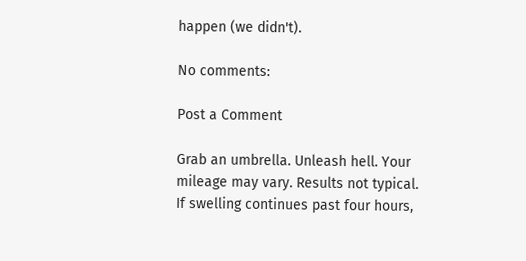happen (we didn't).

No comments:

Post a Comment

Grab an umbrella. Unleash hell. Your mileage may vary. Results not typical. If swelling continues past four hours,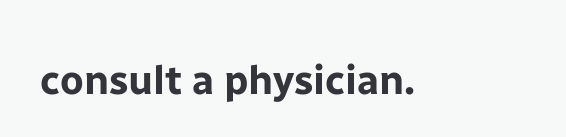consult a physician.